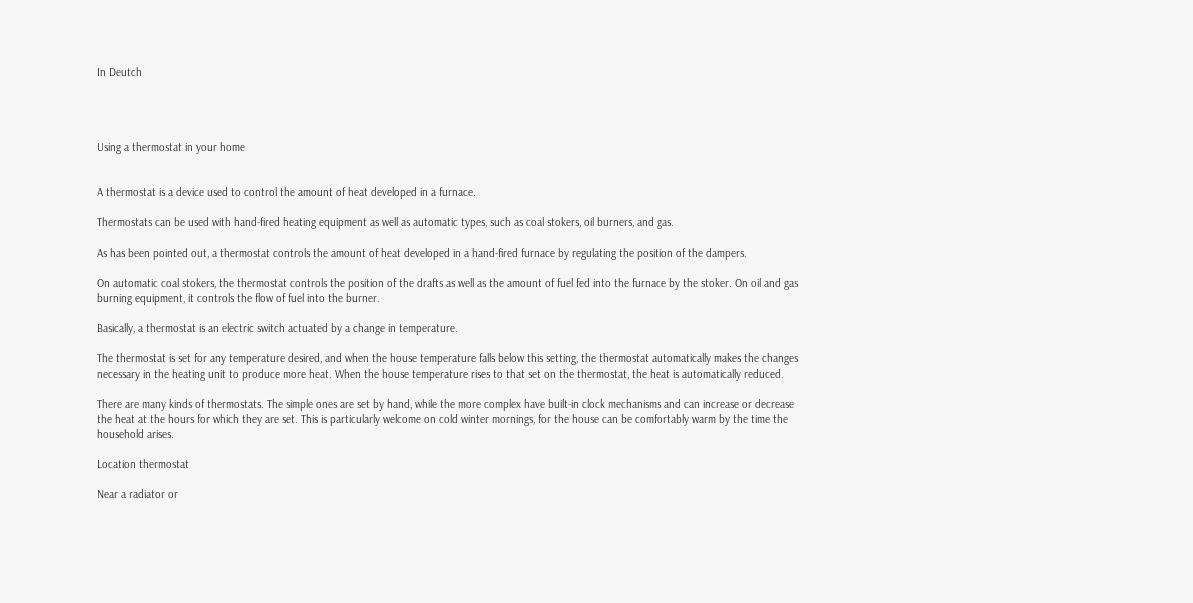In Deutch




Using a thermostat in your home


A thermostat is a device used to control the amount of heat developed in a furnace.

Thermostats can be used with hand-fired heating equipment as well as automatic types, such as coal stokers, oil burners, and gas.

As has been pointed out, a thermostat controls the amount of heat developed in a hand-fired furnace by regulating the position of the dampers.

On automatic coal stokers, the thermostat controls the position of the drafts as well as the amount of fuel fed into the furnace by the stoker. On oil and gas burning equipment, it controls the flow of fuel into the burner.

Basically, a thermostat is an electric switch actuated by a change in temperature.

The thermostat is set for any temperature desired, and when the house temperature falls below this setting, the thermostat automatically makes the changes necessary in the heating unit to produce more heat. When the house temperature rises to that set on the thermostat, the heat is automatically reduced.

There are many kinds of thermostats. The simple ones are set by hand, while the more complex have built-in clock mechanisms and can increase or decrease the heat at the hours for which they are set. This is particularly welcome on cold winter mornings, for the house can be comfortably warm by the time the household arises.

Location thermostat

Near a radiator or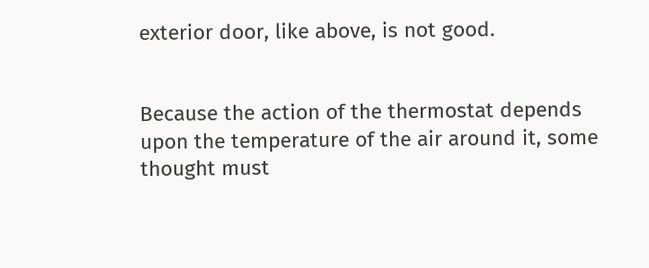exterior door, like above, is not good.


Because the action of the thermostat depends upon the temperature of the air around it, some thought must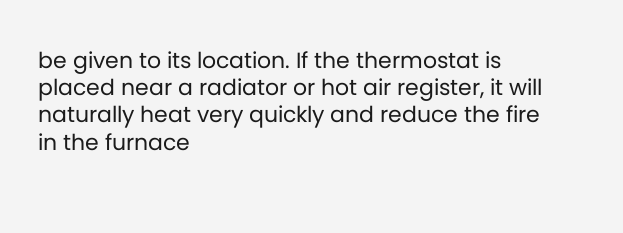be given to its location. If the thermostat is placed near a radiator or hot air register, it will naturally heat very quickly and reduce the fire in the furnace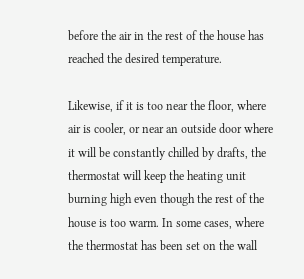before the air in the rest of the house has reached the desired temperature.

Likewise, if it is too near the floor, where air is cooler, or near an outside door where it will be constantly chilled by drafts, the thermostat will keep the heating unit burning high even though the rest of the house is too warm. In some cases, where the thermostat has been set on the wall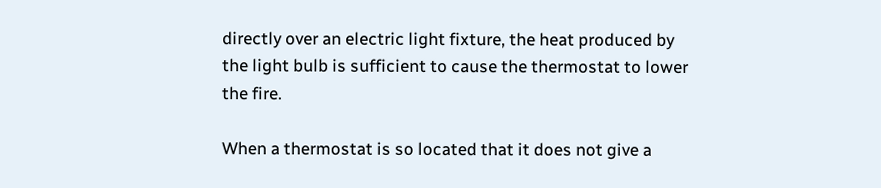directly over an electric light fixture, the heat produced by the light bulb is sufficient to cause the thermostat to lower the fire.

When a thermostat is so located that it does not give a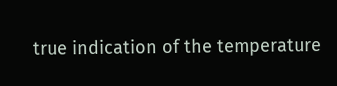true indication of the temperature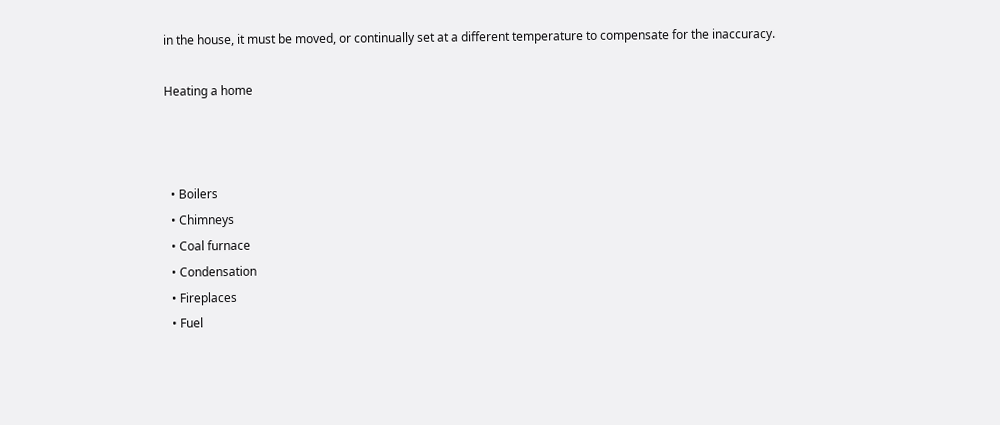in the house, it must be moved, or continually set at a different temperature to compensate for the inaccuracy.

Heating a home



  • Boilers
  • Chimneys
  • Coal furnace
  • Condensation
  • Fireplaces
  • Fuel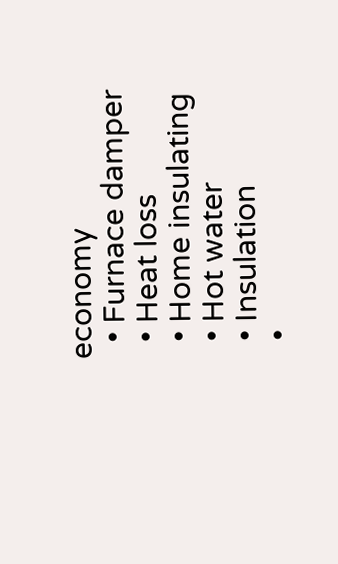economy
  • Furnace damper
  • Heat loss
  • Home insulating
  • Hot water
  • Insulation
  •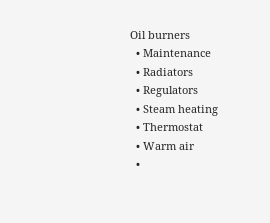Oil burners
  • Maintenance
  • Radiators
  • Regulators
  • Steam heating
  • Thermostat
  • Warm air
  •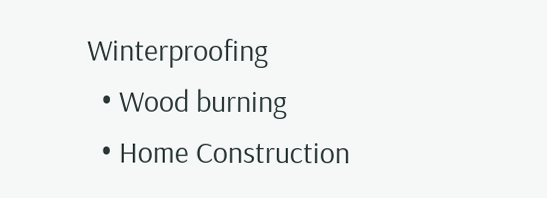Winterproofing
  • Wood burning
  • Home Construction